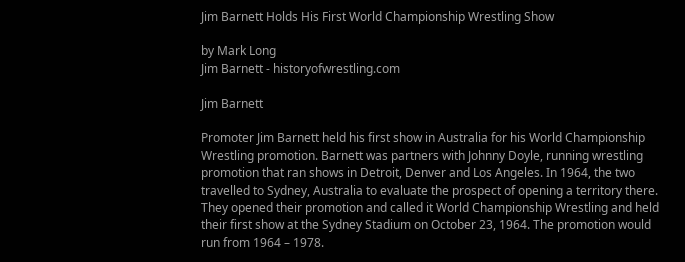Jim Barnett Holds His First World Championship Wrestling Show

by Mark Long
Jim Barnett - historyofwrestling.com

Jim Barnett

Promoter Jim Barnett held his first show in Australia for his World Championship Wrestling promotion. Barnett was partners with Johnny Doyle, running wrestling promotion that ran shows in Detroit, Denver and Los Angeles. In 1964, the two travelled to Sydney, Australia to evaluate the prospect of opening a territory there. They opened their promotion and called it World Championship Wrestling and held their first show at the Sydney Stadium on October 23, 1964. The promotion would run from 1964 – 1978.